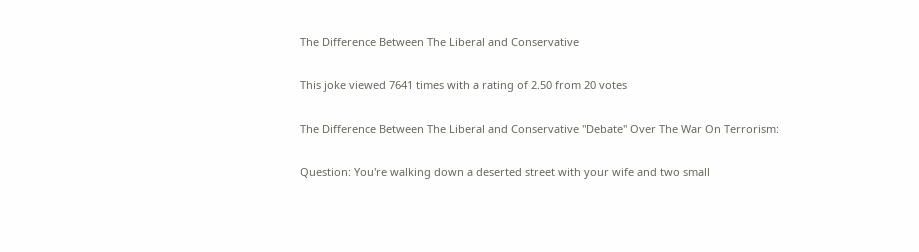The Difference Between The Liberal and Conservative

This joke viewed 7641 times with a rating of 2.50 from 20 votes

The Difference Between The Liberal and Conservative "Debate" Over The War On Terrorism:

Question: You're walking down a deserted street with your wife and two small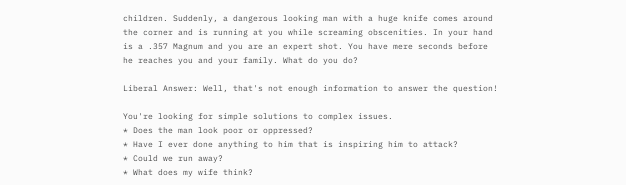children. Suddenly, a dangerous looking man with a huge knife comes around
the corner and is running at you while screaming obscenities. In your hand
is a .357 Magnum and you are an expert shot. You have mere seconds before
he reaches you and your family. What do you do?

Liberal Answer: Well, that's not enough information to answer the question!

You're looking for simple solutions to complex issues.
* Does the man look poor or oppressed?
* Have I ever done anything to him that is inspiring him to attack?
* Could we run away?
* What does my wife think?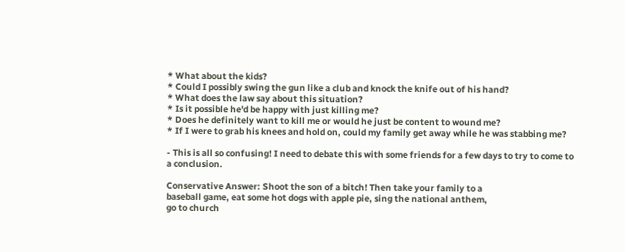* What about the kids?
* Could I possibly swing the gun like a club and knock the knife out of his hand?
* What does the law say about this situation?
* Is it possible he'd be happy with just killing me?
* Does he definitely want to kill me or would he just be content to wound me?
* If I were to grab his knees and hold on, could my family get away while he was stabbing me?

- This is all so confusing! I need to debate this with some friends for a few days to try to come to a conclusion.

Conservative Answer: Shoot the son of a bitch! Then take your family to a
baseball game, eat some hot dogs with apple pie, sing the national anthem,
go to church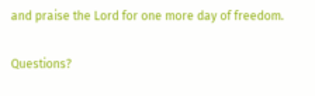and praise the Lord for one more day of freedom.

Questions?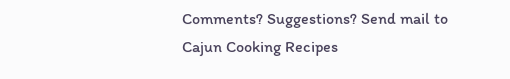Comments? Suggestions? Send mail to
Cajun Cooking Recipes